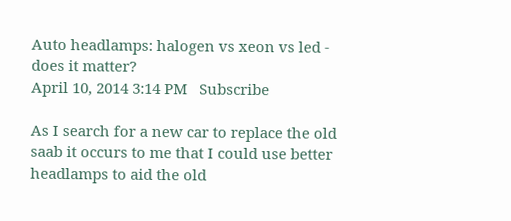Auto headlamps: halogen vs xeon vs led - does it matter?
April 10, 2014 3:14 PM   Subscribe

As I search for a new car to replace the old saab it occurs to me that I could use better headlamps to aid the old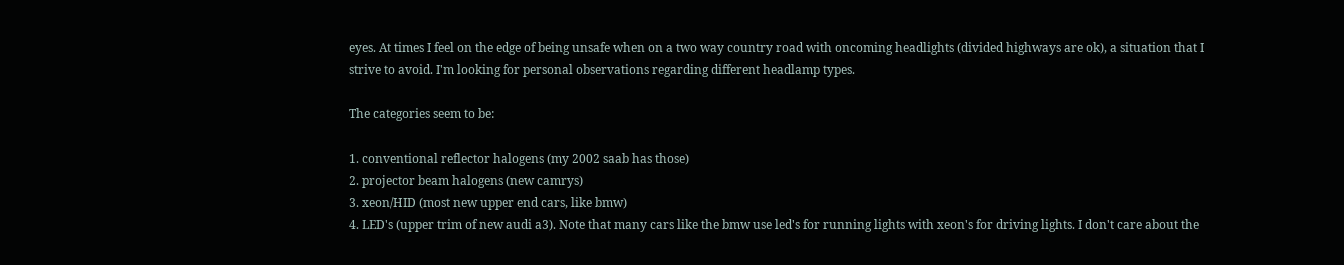eyes. At times I feel on the edge of being unsafe when on a two way country road with oncoming headlights (divided highways are ok), a situation that I strive to avoid. I'm looking for personal observations regarding different headlamp types.

The categories seem to be:

1. conventional reflector halogens (my 2002 saab has those)
2. projector beam halogens (new camrys)
3. xeon/HID (most new upper end cars, like bmw)
4. LED's (upper trim of new audi a3). Note that many cars like the bmw use led's for running lights with xeon's for driving lights. I don't care about the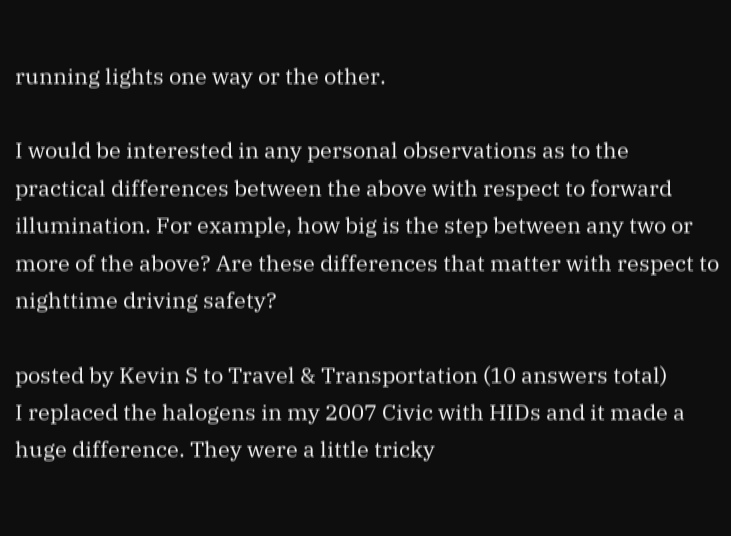running lights one way or the other.

I would be interested in any personal observations as to the practical differences between the above with respect to forward illumination. For example, how big is the step between any two or more of the above? Are these differences that matter with respect to nighttime driving safety?

posted by Kevin S to Travel & Transportation (10 answers total)
I replaced the halogens in my 2007 Civic with HIDs and it made a huge difference. They were a little tricky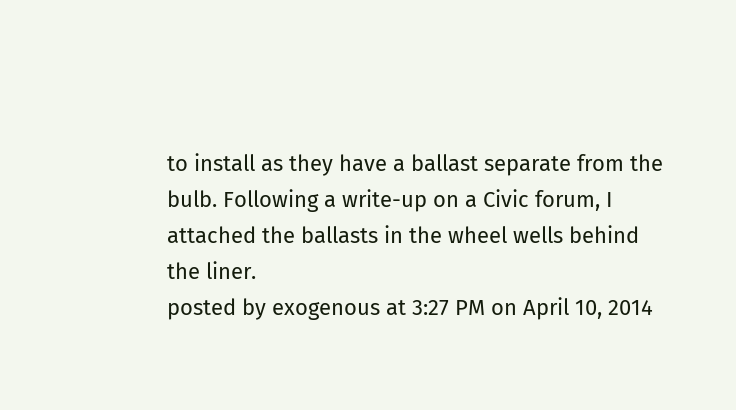to install as they have a ballast separate from the bulb. Following a write-up on a Civic forum, I attached the ballasts in the wheel wells behind the liner.
posted by exogenous at 3:27 PM on April 10, 2014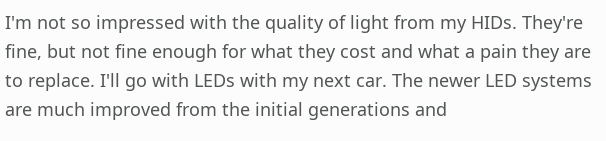I'm not so impressed with the quality of light from my HIDs. They're fine, but not fine enough for what they cost and what a pain they are to replace. I'll go with LEDs with my next car. The newer LED systems are much improved from the initial generations and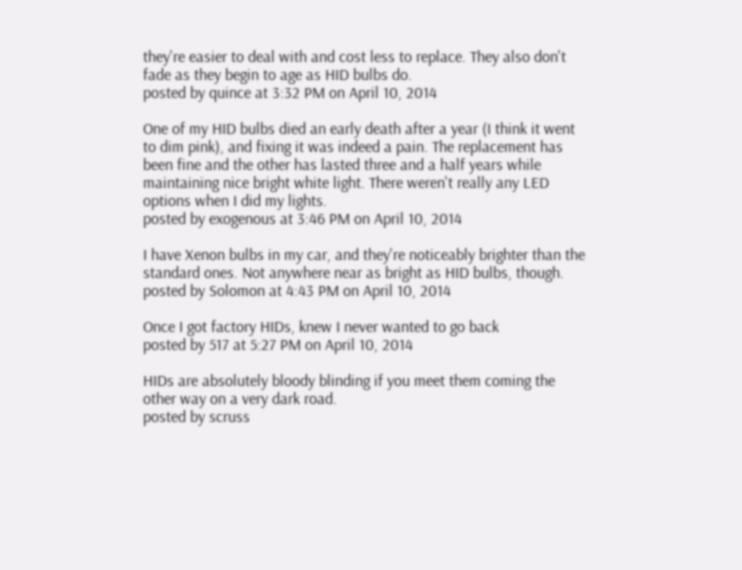they're easier to deal with and cost less to replace. They also don't fade as they begin to age as HID bulbs do.
posted by quince at 3:32 PM on April 10, 2014

One of my HID bulbs died an early death after a year (I think it went to dim pink), and fixing it was indeed a pain. The replacement has been fine and the other has lasted three and a half years while maintaining nice bright white light. There weren't really any LED options when I did my lights.
posted by exogenous at 3:46 PM on April 10, 2014

I have Xenon bulbs in my car, and they're noticeably brighter than the standard ones. Not anywhere near as bright as HID bulbs, though.
posted by Solomon at 4:43 PM on April 10, 2014

Once I got factory HIDs, knew I never wanted to go back
posted by 517 at 5:27 PM on April 10, 2014

HIDs are absolutely bloody blinding if you meet them coming the other way on a very dark road.
posted by scruss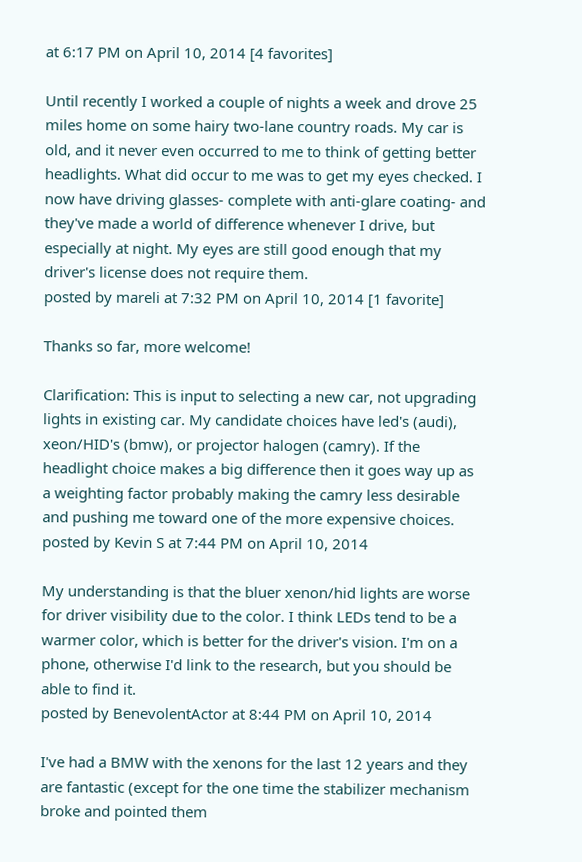at 6:17 PM on April 10, 2014 [4 favorites]

Until recently I worked a couple of nights a week and drove 25 miles home on some hairy two-lane country roads. My car is old, and it never even occurred to me to think of getting better headlights. What did occur to me was to get my eyes checked. I now have driving glasses- complete with anti-glare coating- and they've made a world of difference whenever I drive, but especially at night. My eyes are still good enough that my driver's license does not require them.
posted by mareli at 7:32 PM on April 10, 2014 [1 favorite]

Thanks so far, more welcome!

Clarification: This is input to selecting a new car, not upgrading lights in existing car. My candidate choices have led's (audi), xeon/HID's (bmw), or projector halogen (camry). If the headlight choice makes a big difference then it goes way up as a weighting factor probably making the camry less desirable and pushing me toward one of the more expensive choices.
posted by Kevin S at 7:44 PM on April 10, 2014

My understanding is that the bluer xenon/hid lights are worse for driver visibility due to the color. I think LEDs tend to be a warmer color, which is better for the driver's vision. I'm on a phone, otherwise I'd link to the research, but you should be able to find it.
posted by BenevolentActor at 8:44 PM on April 10, 2014

I've had a BMW with the xenons for the last 12 years and they are fantastic (except for the one time the stabilizer mechanism broke and pointed them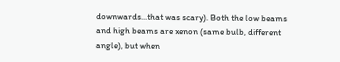downwards...that was scary). Both the low beams and high beams are xenon (same bulb, different angle), but when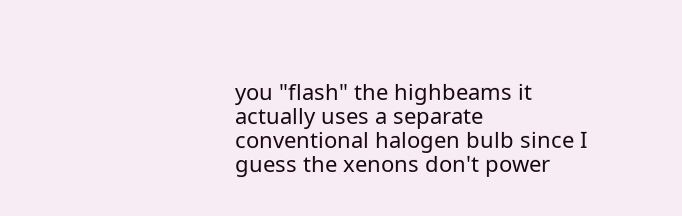you "flash" the highbeams it actually uses a separate conventional halogen bulb since I guess the xenons don't power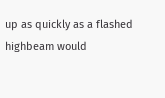up as quickly as a flashed highbeam would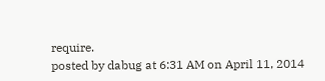require.
posted by dabug at 6:31 AM on April 11, 2014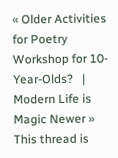« Older Activities for Poetry Workshop for 10-Year-Olds?   |   Modern Life is Magic Newer »
This thread is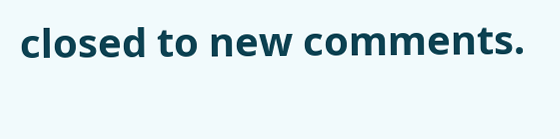closed to new comments.